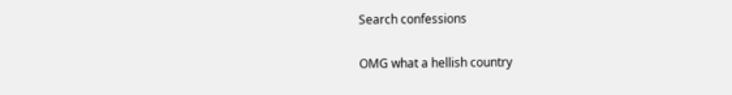Search confessions

OMG what a hellish country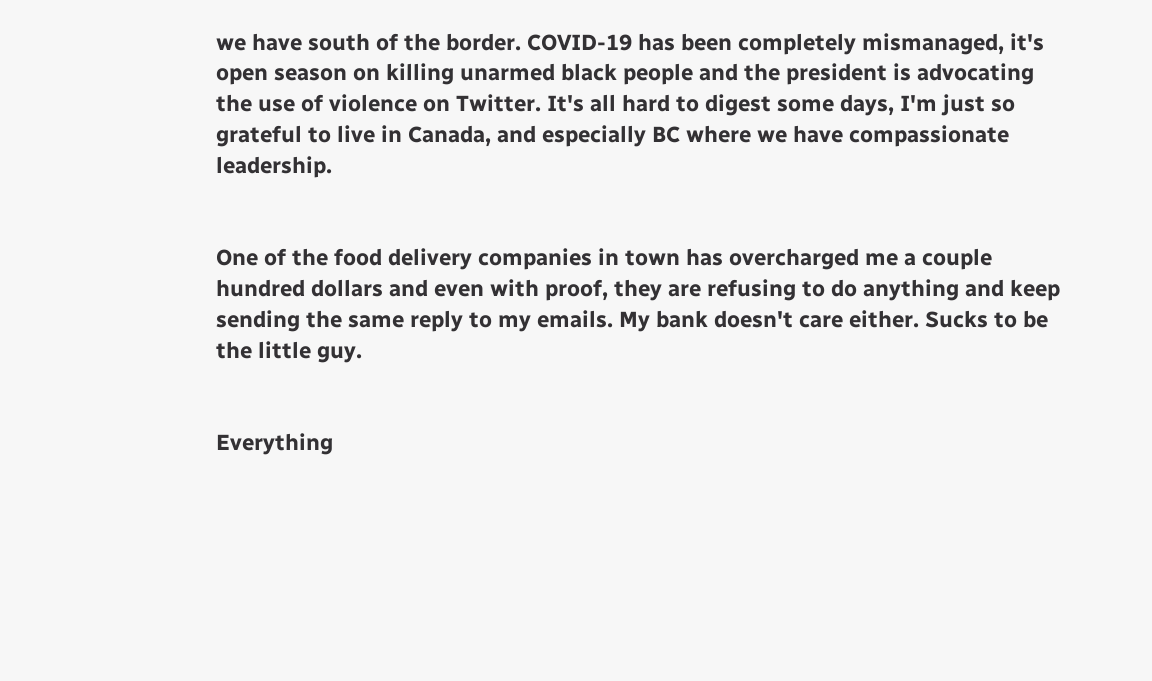we have south of the border. COVID-19 has been completely mismanaged, it's open season on killing unarmed black people and the president is advocating the use of violence on Twitter. It's all hard to digest some days, I'm just so grateful to live in Canada, and especially BC where we have compassionate leadership.


One of the food delivery companies in town has overcharged me a couple hundred dollars and even with proof, they are refusing to do anything and keep sending the same reply to my emails. My bank doesn't care either. Sucks to be the little guy.


Everything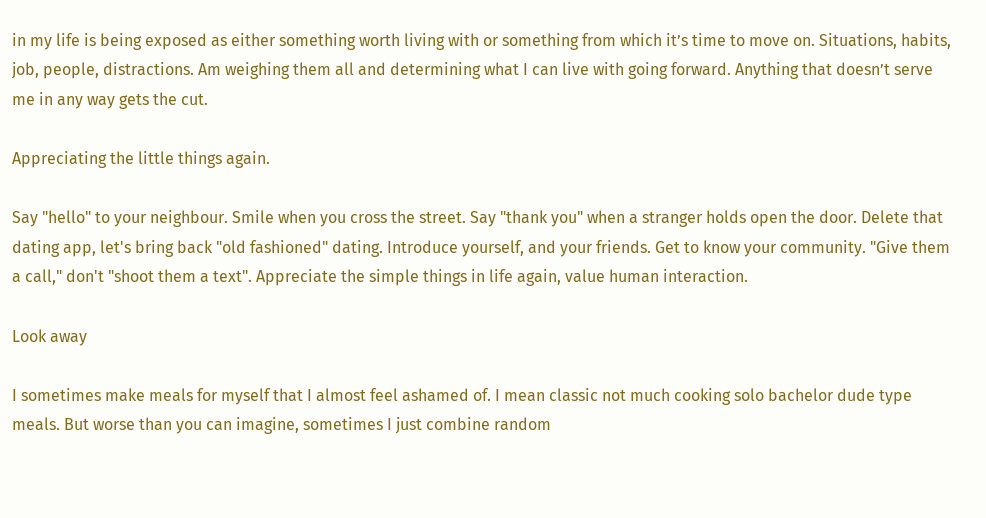in my life is being exposed as either something worth living with or something from which it’s time to move on. Situations, habits, job, people, distractions. Am weighing them all and determining what I can live with going forward. Anything that doesn’t serve me in any way gets the cut.

Appreciating the little things again.

Say "hello" to your neighbour. Smile when you cross the street. Say "thank you" when a stranger holds open the door. Delete that dating app, let's bring back "old fashioned" dating. Introduce yourself, and your friends. Get to know your community. "Give them a call," don't "shoot them a text". Appreciate the simple things in life again, value human interaction.

Look away

I sometimes make meals for myself that I almost feel ashamed of. I mean classic not much cooking solo bachelor dude type meals. But worse than you can imagine, sometimes I just combine random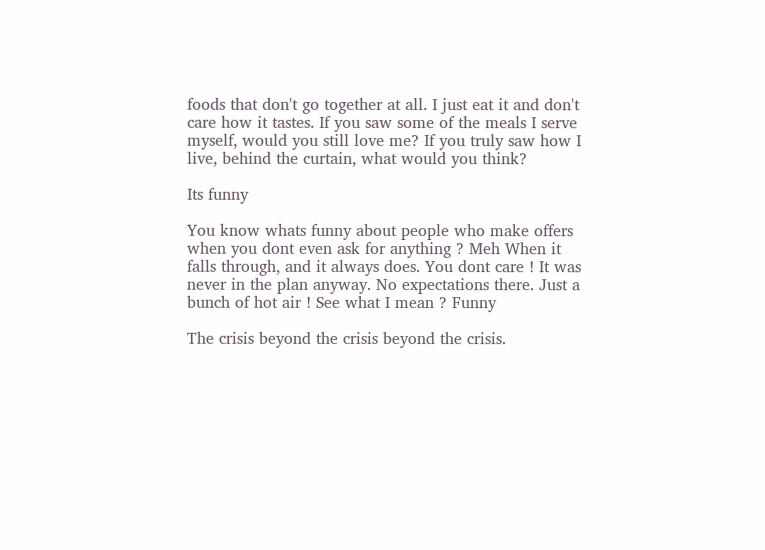foods that don't go together at all. I just eat it and don't care how it tastes. If you saw some of the meals I serve myself, would you still love me? If you truly saw how I live, behind the curtain, what would you think?

Its funny

You know whats funny about people who make offers when you dont even ask for anything ? Meh When it falls through, and it always does. You dont care ! It was never in the plan anyway. No expectations there. Just a bunch of hot air ! See what I mean ? Funny

The crisis beyond the crisis beyond the crisis.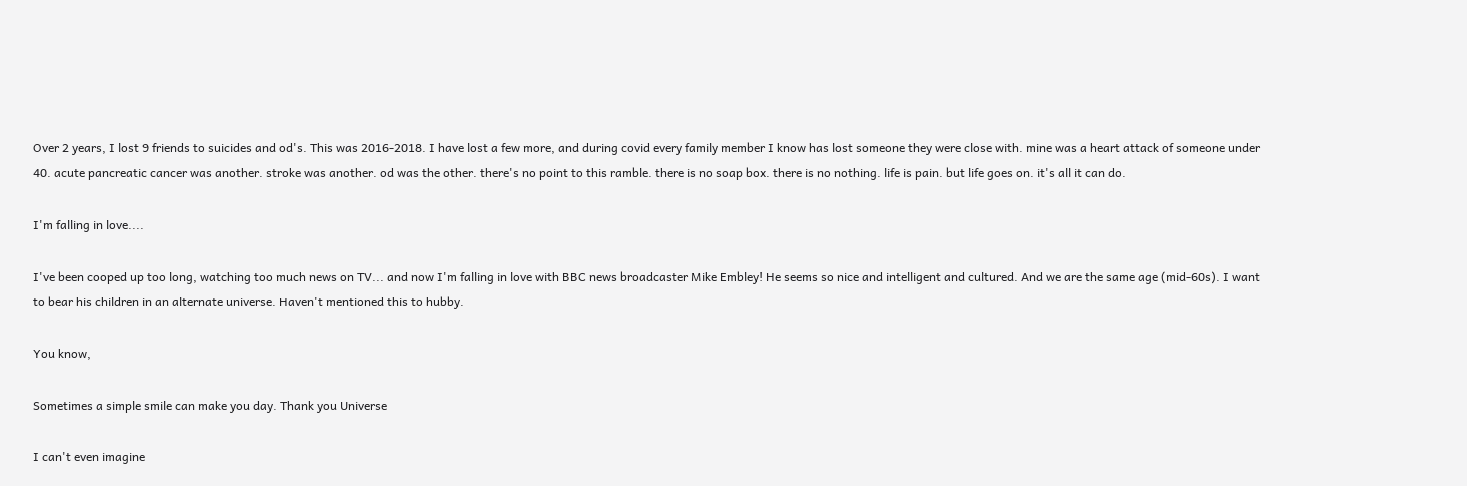Over 2 years, I lost 9 friends to suicides and od's. This was 2016-2018. I have lost a few more, and during covid every family member I know has lost someone they were close with. mine was a heart attack of someone under 40. acute pancreatic cancer was another. stroke was another. od was the other. there's no point to this ramble. there is no soap box. there is no nothing. life is pain. but life goes on. it's all it can do.

I'm falling in love....

I've been cooped up too long, watching too much news on TV... and now I'm falling in love with BBC news broadcaster Mike Embley! He seems so nice and intelligent and cultured. And we are the same age (mid-60s). I want to bear his children in an alternate universe. Haven't mentioned this to hubby.

You know,

Sometimes a simple smile can make you day. Thank you Universe

I can't even imagine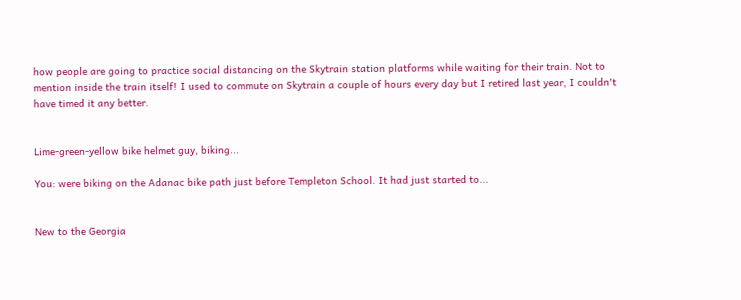how people are going to practice social distancing on the Skytrain station platforms while waiting for their train. Not to mention inside the train itself! I used to commute on Skytrain a couple of hours every day but I retired last year, I couldn't have timed it any better.


Lime-green-yellow bike helmet guy, biking...

You: were biking on the Adanac bike path just before Templeton School. It had just started to...


New to the Georgia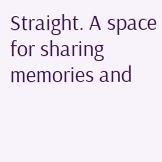Straight. A space for sharing memories and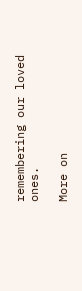remembering our loved ones.

More on